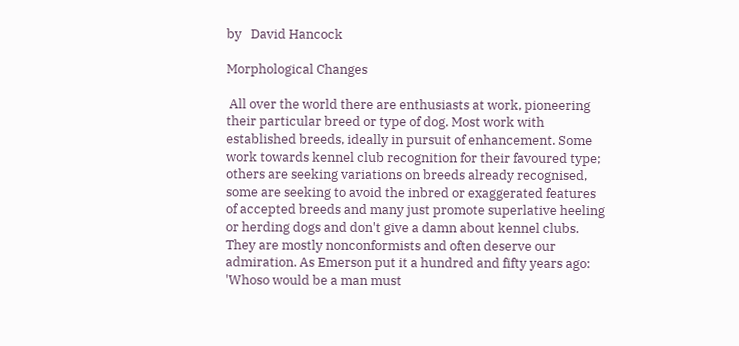by   David Hancock

Morphological Changes

 All over the world there are enthusiasts at work, pioneering their particular breed or type of dog. Most work with established breeds, ideally in pursuit of enhancement. Some work towards kennel club recognition for their favoured type; others are seeking variations on breeds already recognised, some are seeking to avoid the inbred or exaggerated features of accepted breeds and many just promote superlative heeling or herding dogs and don't give a damn about kennel clubs. They are mostly nonconformists and often deserve our admiration. As Emerson put it a hundred and fifty years ago: 'Whoso would be a man must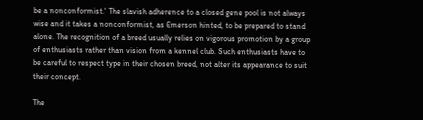be a nonconformist.' The slavish adherence to a closed gene pool is not always wise and it takes a nonconformist, as Emerson hinted, to be prepared to stand alone. The recognition of a breed usually relies on vigorous promotion by a group of enthusiasts rather than vision from a kennel club. Such enthusiasts have to be careful to respect type in their chosen breed, not alter its appearance to suit their concept.

The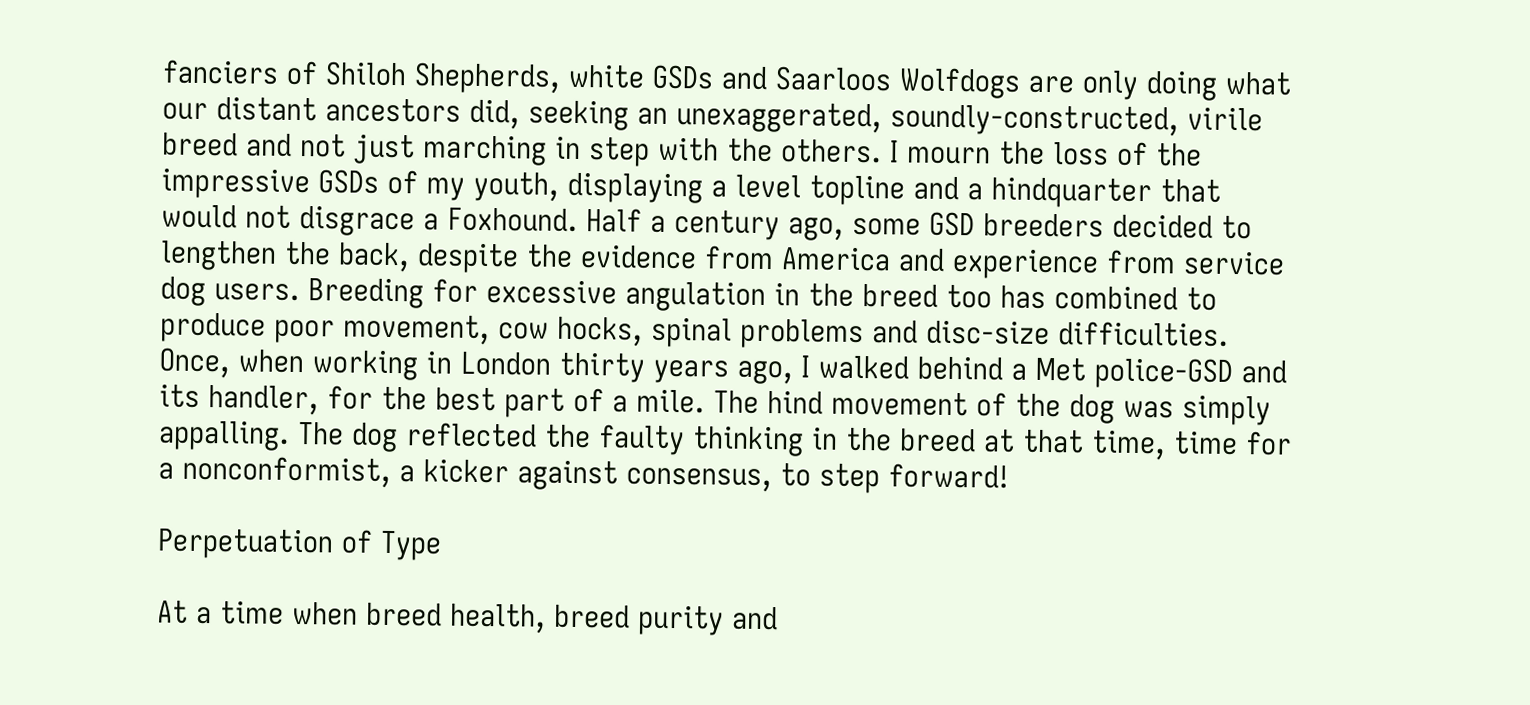fanciers of Shiloh Shepherds, white GSDs and Saarloos Wolfdogs are only doing what our distant ancestors did, seeking an unexaggerated, soundly-constructed, virile breed and not just marching in step with the others. I mourn the loss of the impressive GSDs of my youth, displaying a level topline and a hindquarter that would not disgrace a Foxhound. Half a century ago, some GSD breeders decided to lengthen the back, despite the evidence from America and experience from service dog users. Breeding for excessive angulation in the breed too has combined to produce poor movement, cow hocks, spinal problems and disc-size difficulties. Once, when working in London thirty years ago, I walked behind a Met police-GSD and its handler, for the best part of a mile. The hind movement of the dog was simply appalling. The dog reflected the faulty thinking in the breed at that time, time for a nonconformist, a kicker against consensus, to step forward!

Perpetuation of Type

At a time when breed health, breed purity and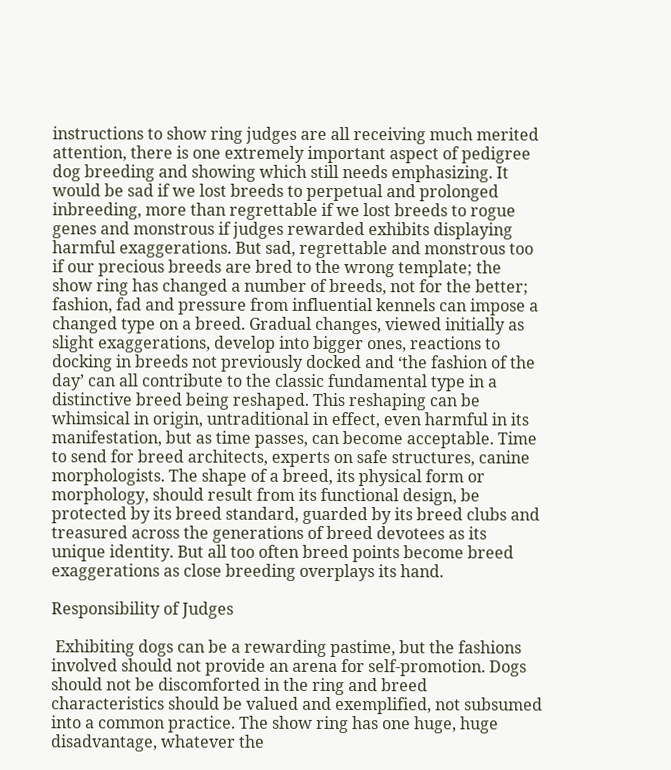instructions to show ring judges are all receiving much merited attention, there is one extremely important aspect of pedigree dog breeding and showing which still needs emphasizing. It would be sad if we lost breeds to perpetual and prolonged inbreeding, more than regrettable if we lost breeds to rogue genes and monstrous if judges rewarded exhibits displaying harmful exaggerations. But sad, regrettable and monstrous too if our precious breeds are bred to the wrong template; the show ring has changed a number of breeds, not for the better; fashion, fad and pressure from influential kennels can impose a changed type on a breed. Gradual changes, viewed initially as slight exaggerations, develop into bigger ones, reactions to docking in breeds not previously docked and ‘the fashion of the day’ can all contribute to the classic fundamental type in a distinctive breed being reshaped. This reshaping can be whimsical in origin, untraditional in effect, even harmful in its manifestation, but as time passes, can become acceptable. Time to send for breed architects, experts on safe structures, canine morphologists. The shape of a breed, its physical form or morphology, should result from its functional design, be protected by its breed standard, guarded by its breed clubs and treasured across the generations of breed devotees as its unique identity. But all too often breed points become breed exaggerations as close breeding overplays its hand.

Responsibility of Judges

 Exhibiting dogs can be a rewarding pastime, but the fashions involved should not provide an arena for self-promotion. Dogs should not be discomforted in the ring and breed characteristics should be valued and exemplified, not subsumed into a common practice. The show ring has one huge, huge disadvantage, whatever the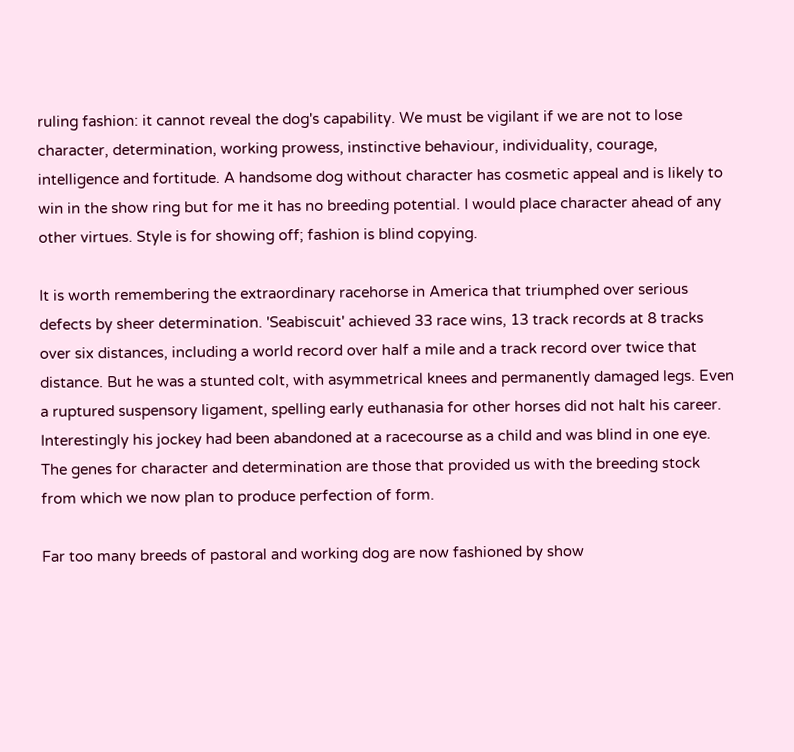ruling fashion: it cannot reveal the dog's capability. We must be vigilant if we are not to lose character, determination, working prowess, instinctive behaviour, individuality, courage, intelligence and fortitude. A handsome dog without character has cosmetic appeal and is likely to win in the show ring but for me it has no breeding potential. I would place character ahead of any other virtues. Style is for showing off; fashion is blind copying.

It is worth remembering the extraordinary racehorse in America that triumphed over serious defects by sheer determination. 'Seabiscuit' achieved 33 race wins, 13 track records at 8 tracks over six distances, including a world record over half a mile and a track record over twice that distance. But he was a stunted colt, with asymmetrical knees and permanently damaged legs. Even a ruptured suspensory ligament, spelling early euthanasia for other horses did not halt his career. Interestingly his jockey had been abandoned at a racecourse as a child and was blind in one eye. The genes for character and determination are those that provided us with the breeding stock from which we now plan to produce perfection of form.

Far too many breeds of pastoral and working dog are now fashioned by show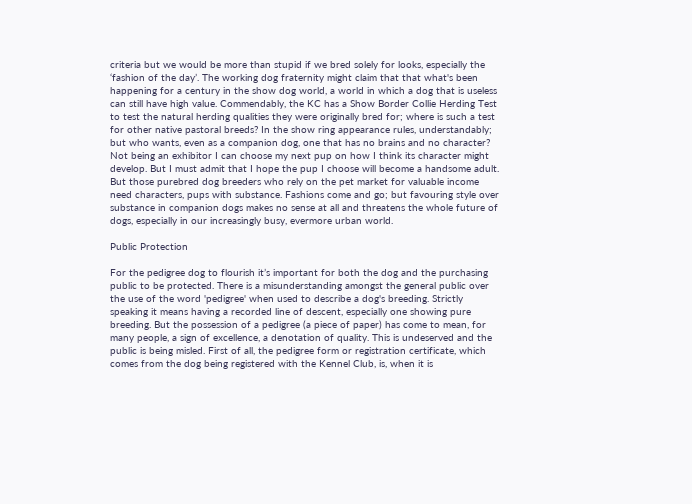criteria but we would be more than stupid if we bred solely for looks, especially the ‘fashion of the day’. The working dog fraternity might claim that that what's been happening for a century in the show dog world, a world in which a dog that is useless can still have high value. Commendably, the KC has a Show Border Collie Herding Test to test the natural herding qualities they were originally bred for; where is such a test for other native pastoral breeds? In the show ring appearance rules, understandably; but who wants, even as a companion dog, one that has no brains and no character? Not being an exhibitor I can choose my next pup on how I think its character might develop. But I must admit that I hope the pup I choose will become a handsome adult. But those purebred dog breeders who rely on the pet market for valuable income need characters, pups with substance. Fashions come and go; but favouring style over substance in companion dogs makes no sense at all and threatens the whole future of dogs, especially in our increasingly busy, evermore urban world.

Public Protection

For the pedigree dog to flourish it’s important for both the dog and the purchasing public to be protected. There is a misunderstanding amongst the general public over the use of the word 'pedigree' when used to describe a dog's breeding. Strictly speaking it means having a recorded line of descent, especially one showing pure breeding. But the possession of a pedigree (a piece of paper) has come to mean, for many people, a sign of excellence, a denotation of quality. This is undeserved and the public is being misled. First of all, the pedigree form or registration certificate, which comes from the dog being registered with the Kennel Club, is, when it is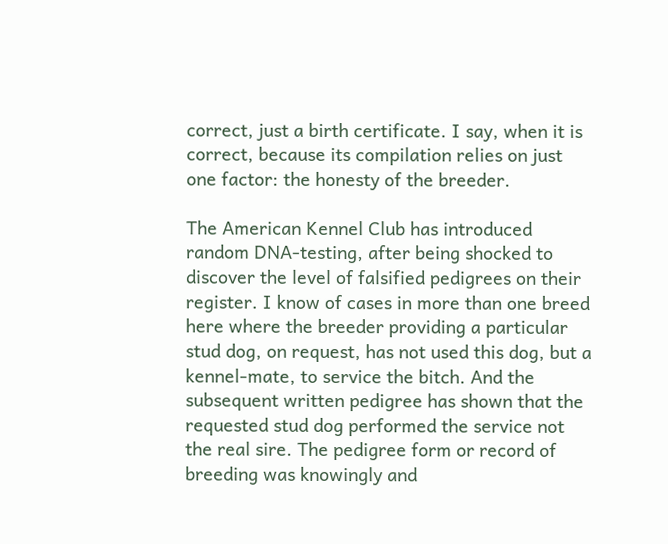correct, just a birth certificate. I say, when it is correct, because its compilation relies on just one factor: the honesty of the breeder.

The American Kennel Club has introduced random DNA-testing, after being shocked to discover the level of falsified pedigrees on their register. I know of cases in more than one breed here where the breeder providing a particular stud dog, on request, has not used this dog, but a kennel-mate, to service the bitch. And the subsequent written pedigree has shown that the requested stud dog performed the service not the real sire. The pedigree form or record of breeding was knowingly and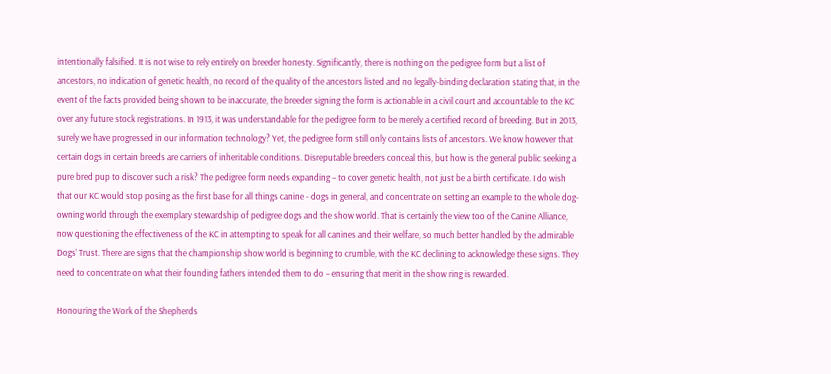intentionally falsified. It is not wise to rely entirely on breeder honesty. Significantly, there is nothing on the pedigree form but a list of ancestors, no indication of genetic health, no record of the quality of the ancestors listed and no legally-binding declaration stating that, in the event of the facts provided being shown to be inaccurate, the breeder signing the form is actionable in a civil court and accountable to the KC over any future stock registrations. In 1913, it was understandable for the pedigree form to be merely a certified record of breeding. But in 2013, surely we have progressed in our information technology? Yet, the pedigree form still only contains lists of ancestors. We know however that certain dogs in certain breeds are carriers of inheritable conditions. Disreputable breeders conceal this, but how is the general public seeking a pure bred pup to discover such a risk? The pedigree form needs expanding – to cover genetic health, not just be a birth certificate. I do wish that our KC would stop posing as the first base for all things canine - dogs in general, and concentrate on setting an example to the whole dog-owning world through the exemplary stewardship of pedigree dogs and the show world. That is certainly the view too of the Canine Alliance, now questioning the effectiveness of the KC in attempting to speak for all canines and their welfare, so much better handled by the admirable Dogs’ Trust. There are signs that the championship show world is beginning to crumble, with the KC declining to acknowledge these signs. They need to concentrate on what their founding fathers intended them to do – ensuring that merit in the show ring is rewarded.

Honouring the Work of the Shepherds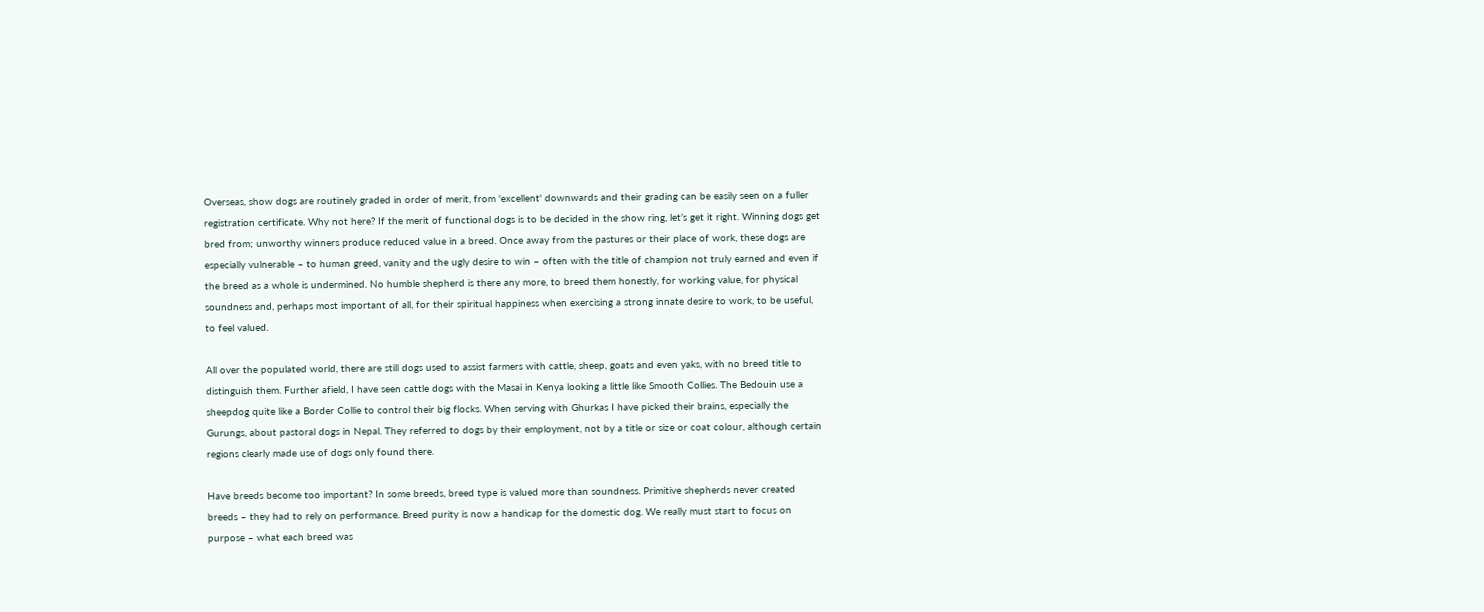Overseas, show dogs are routinely graded in order of merit, from 'excellent' downwards and their grading can be easily seen on a fuller registration certificate. Why not here? If the merit of functional dogs is to be decided in the show ring, let’s get it right. Winning dogs get bred from; unworthy winners produce reduced value in a breed. Once away from the pastures or their place of work, these dogs are especially vulnerable – to human greed, vanity and the ugly desire to win – often with the title of champion not truly earned and even if the breed as a whole is undermined. No humble shepherd is there any more, to breed them honestly, for working value, for physical soundness and, perhaps most important of all, for their spiritual happiness when exercising a strong innate desire to work, to be useful, to feel valued.

All over the populated world, there are still dogs used to assist farmers with cattle, sheep, goats and even yaks, with no breed title to distinguish them. Further afield, I have seen cattle dogs with the Masai in Kenya looking a little like Smooth Collies. The Bedouin use a sheepdog quite like a Border Collie to control their big flocks. When serving with Ghurkas I have picked their brains, especially the Gurungs, about pastoral dogs in Nepal. They referred to dogs by their employment, not by a title or size or coat colour, although certain regions clearly made use of dogs only found there.

Have breeds become too important? In some breeds, breed type is valued more than soundness. Primitive shepherds never created breeds – they had to rely on performance. Breed purity is now a handicap for the domestic dog. We really must start to focus on purpose – what each breed was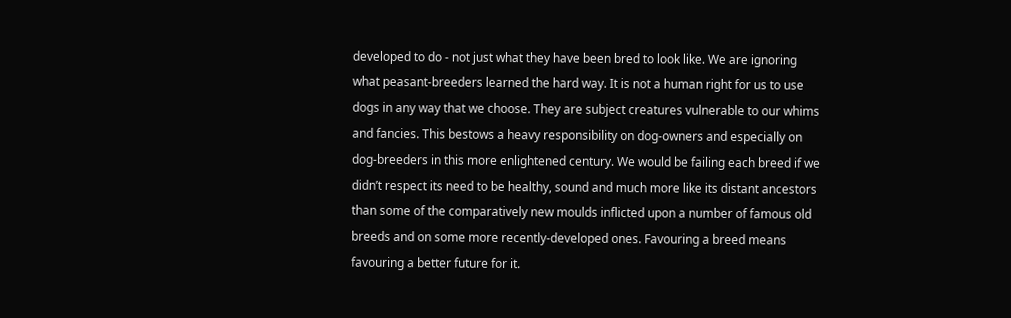developed to do - not just what they have been bred to look like. We are ignoring what peasant-breeders learned the hard way. It is not a human right for us to use dogs in any way that we choose. They are subject creatures vulnerable to our whims and fancies. This bestows a heavy responsibility on dog-owners and especially on dog-breeders in this more enlightened century. We would be failing each breed if we didn’t respect its need to be healthy, sound and much more like its distant ancestors than some of the comparatively new moulds inflicted upon a number of famous old breeds and on some more recently-developed ones. Favouring a breed means favouring a better future for it.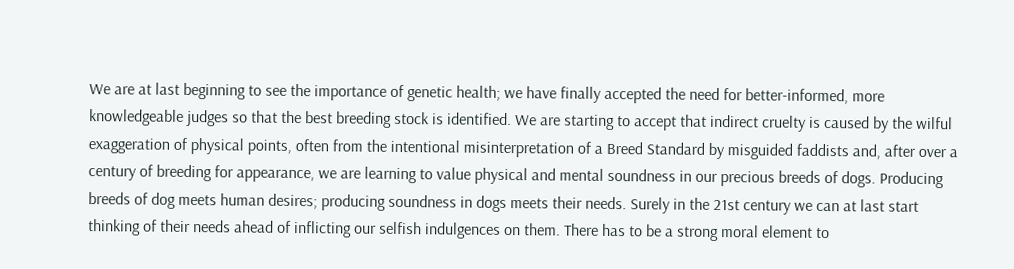We are at last beginning to see the importance of genetic health; we have finally accepted the need for better-informed, more knowledgeable judges so that the best breeding stock is identified. We are starting to accept that indirect cruelty is caused by the wilful exaggeration of physical points, often from the intentional misinterpretation of a Breed Standard by misguided faddists and, after over a century of breeding for appearance, we are learning to value physical and mental soundness in our precious breeds of dogs. Producing breeds of dog meets human desires; producing soundness in dogs meets their needs. Surely in the 21st century we can at last start thinking of their needs ahead of inflicting our selfish indulgences on them. There has to be a strong moral element to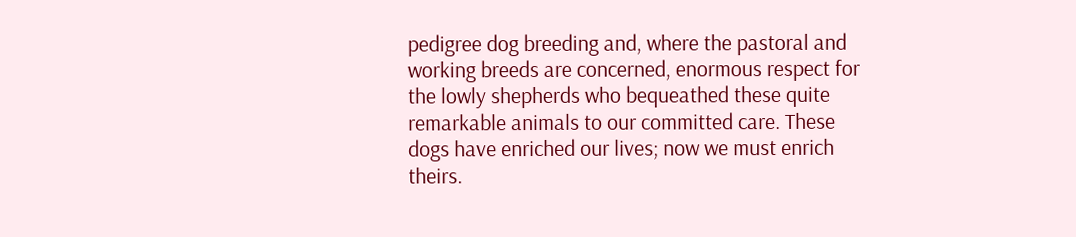pedigree dog breeding and, where the pastoral and working breeds are concerned, enormous respect for the lowly shepherds who bequeathed these quite remarkable animals to our committed care. These dogs have enriched our lives; now we must enrich theirs.